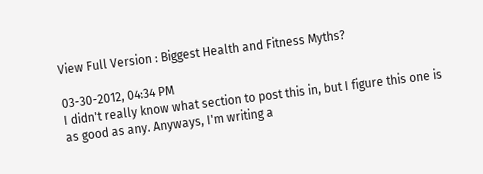View Full Version : Biggest Health and Fitness Myths?

03-30-2012, 04:34 PM
I didn't really know what section to post this in, but I figure this one is as good as any. Anyways, I'm writing a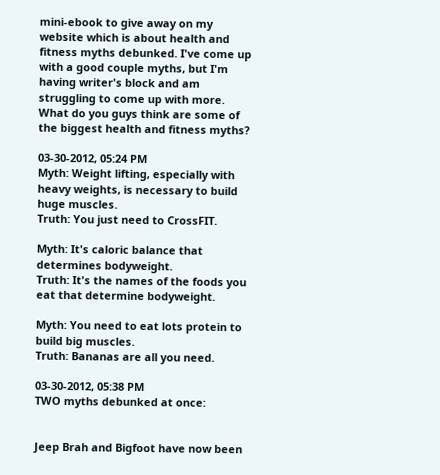mini-ebook to give away on my website which is about health and fitness myths debunked. I've come up with a good couple myths, but I'm having writer's block and am struggling to come up with more. What do you guys think are some of the biggest health and fitness myths?

03-30-2012, 05:24 PM
Myth: Weight lifting, especially with heavy weights, is necessary to build huge muscles.
Truth: You just need to CrossFIT.

Myth: It's caloric balance that determines bodyweight.
Truth: It's the names of the foods you eat that determine bodyweight.

Myth: You need to eat lots protein to build big muscles.
Truth: Bananas are all you need.

03-30-2012, 05:38 PM
TWO myths debunked at once:


Jeep Brah and Bigfoot have now been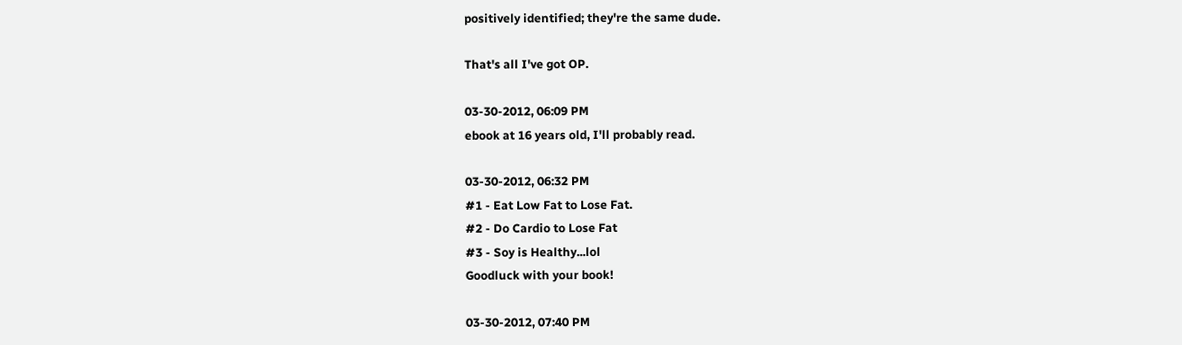positively identified; they're the same dude.

That's all I've got OP.

03-30-2012, 06:09 PM
ebook at 16 years old, I'll probably read.

03-30-2012, 06:32 PM
#1 - Eat Low Fat to Lose Fat.
#2 - Do Cardio to Lose Fat
#3 - Soy is Healthy...lol
Goodluck with your book!

03-30-2012, 07:40 PM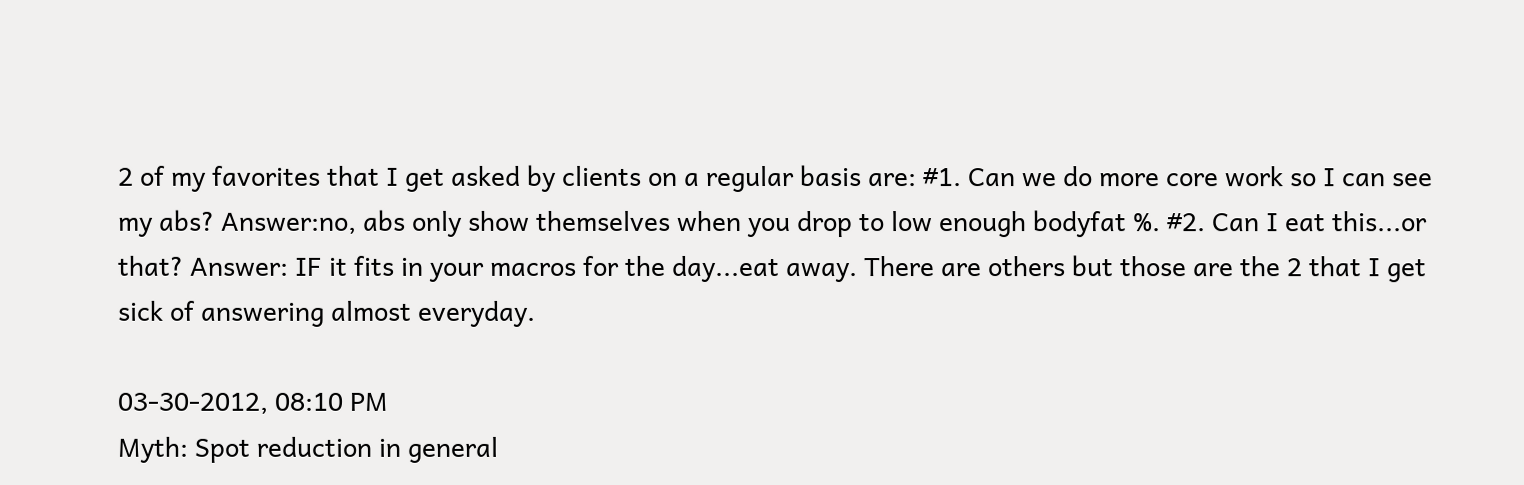2 of my favorites that I get asked by clients on a regular basis are: #1. Can we do more core work so I can see my abs? Answer:no, abs only show themselves when you drop to low enough bodyfat %. #2. Can I eat this...or that? Answer: IF it fits in your macros for the day...eat away. There are others but those are the 2 that I get sick of answering almost everyday.

03-30-2012, 08:10 PM
Myth: Spot reduction in general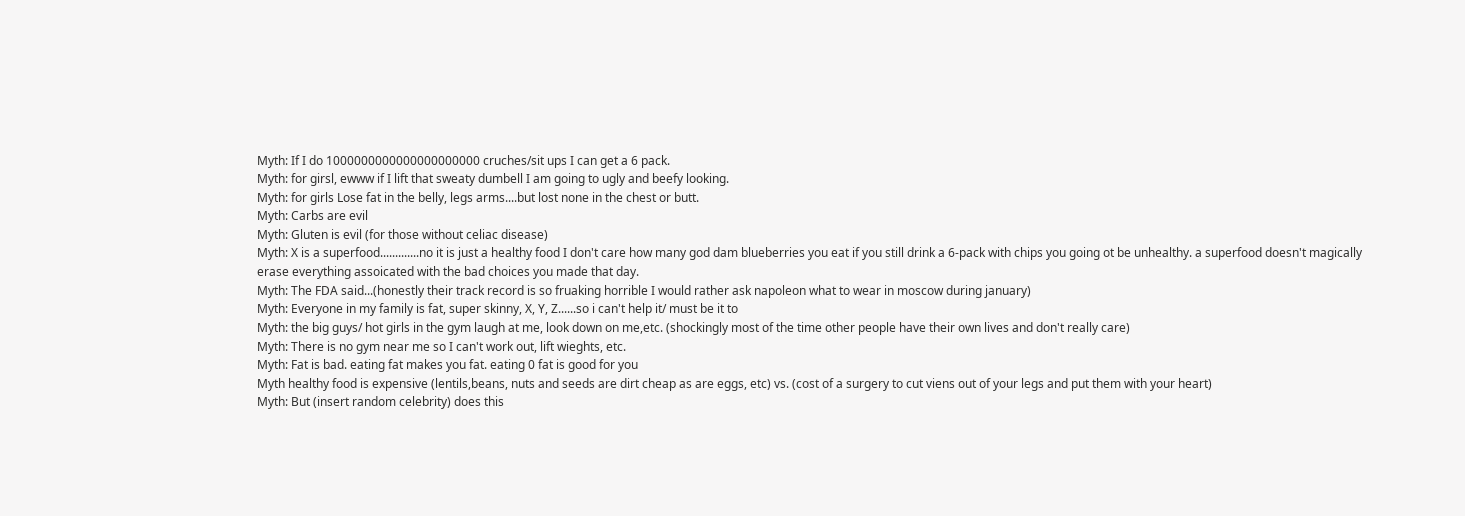Myth: If I do 1000000000000000000000 cruches/sit ups I can get a 6 pack.
Myth: for girsl, ewww if I lift that sweaty dumbell I am going to ugly and beefy looking.
Myth: for girls Lose fat in the belly, legs arms....but lost none in the chest or butt.
Myth: Carbs are evil
Myth: Gluten is evil (for those without celiac disease)
Myth: X is a superfood.............no it is just a healthy food I don't care how many god dam blueberries you eat if you still drink a 6-pack with chips you going ot be unhealthy. a superfood doesn't magically erase everything assoicated with the bad choices you made that day.
Myth: The FDA said...(honestly their track record is so fruaking horrible I would rather ask napoleon what to wear in moscow during january)
Myth: Everyone in my family is fat, super skinny, X, Y, Z......so i can't help it/ must be it to
Myth: the big guys/ hot girls in the gym laugh at me, look down on me,etc. (shockingly most of the time other people have their own lives and don't really care)
Myth: There is no gym near me so I can't work out, lift wieghts, etc.
Myth: Fat is bad. eating fat makes you fat. eating 0 fat is good for you
Myth healthy food is expensive (lentils,beans, nuts and seeds are dirt cheap as are eggs, etc) vs. (cost of a surgery to cut viens out of your legs and put them with your heart)
Myth: But (insert random celebrity) does this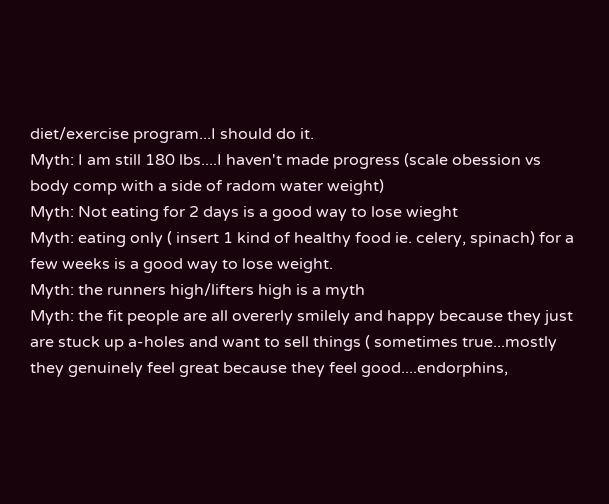diet/exercise program...I should do it.
Myth: I am still 180 lbs....I haven't made progress (scale obession vs body comp with a side of radom water weight)
Myth: Not eating for 2 days is a good way to lose wieght
Myth: eating only ( insert 1 kind of healthy food ie. celery, spinach) for a few weeks is a good way to lose weight.
Myth: the runners high/lifters high is a myth
Myth: the fit people are all overerly smilely and happy because they just are stuck up a-holes and want to sell things ( sometimes true...mostly they genuinely feel great because they feel good....endorphins,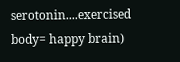serotonin....exercised body= happy brain)